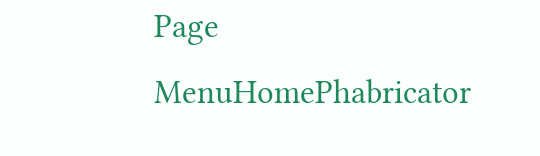Page MenuHomePhabricator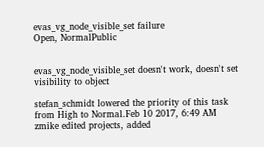evas_vg_node_visible_set failure
Open, NormalPublic


evas_vg_node_visible_set doesn't work, doesn't set visibility to object

stefan_schmidt lowered the priority of this task from High to Normal.Feb 10 2017, 6:49 AM
zmike edited projects, added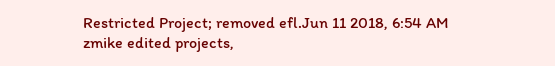Restricted Project; removed efl.Jun 11 2018, 6:54 AM
zmike edited projects,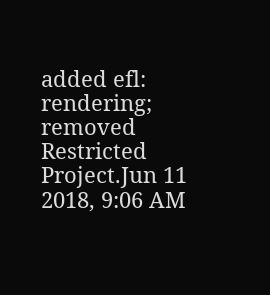added efl: rendering; removed Restricted Project.Jun 11 2018, 9:06 AM